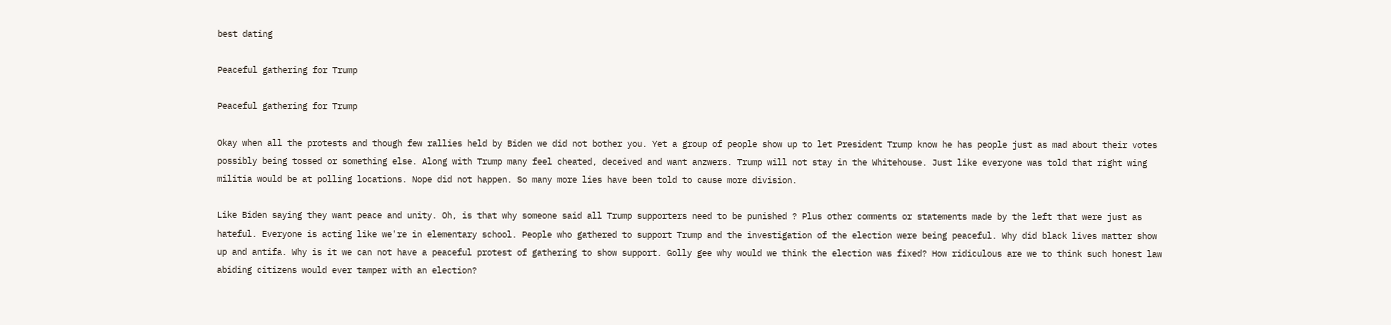best dating

Peaceful gathering for Trump

Peaceful gathering for Trump

Okay when all the protests and though few rallies held by Biden we did not bother you. Yet a group of people show up to let President Trump know he has people just as mad about their votes possibly being tossed or something else. Along with Trump many feel cheated, deceived and want anzwers. Trump will not stay in the Whitehouse. Just like everyone was told that right wing militia would be at polling locations. Nope did not happen. So many more lies have been told to cause more division.

Like Biden saying they want peace and unity. Oh, is that why someone said all Trump supporters need to be punished ? Plus other comments or statements made by the left that were just as hateful. Everyone is acting like we're in elementary school. People who gathered to support Trump and the investigation of the election were being peaceful. Why did black lives matter show up and antifa. Why is it we can not have a peaceful protest of gathering to show support. Golly gee why would we think the election was fixed? How ridiculous are we to think such honest law abiding citizens would ever tamper with an election?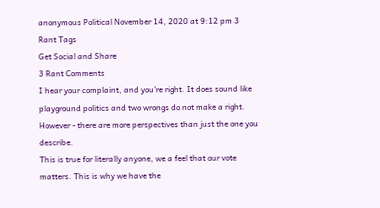anonymous Political November 14, 2020 at 9:12 pm 3
Rant Tags
Get Social and Share
3 Rant Comments
I hear your complaint, and you're right. It does sound like playground politics and two wrongs do not make a right.
However - there are more perspectives than just the one you describe.
This is true for literally anyone, we a feel that our vote matters. This is why we have the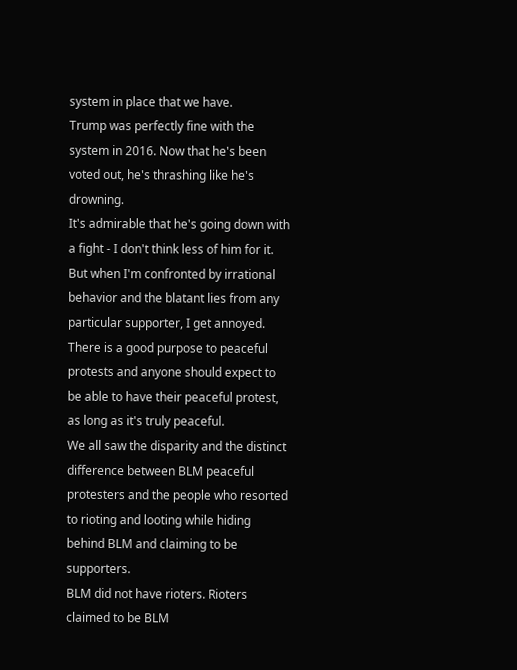system in place that we have.
Trump was perfectly fine with the system in 2016. Now that he's been voted out, he's thrashing like he's drowning.
It's admirable that he's going down with a fight - I don't think less of him for it.
But when I'm confronted by irrational behavior and the blatant lies from any particular supporter, I get annoyed.
There is a good purpose to peaceful protests and anyone should expect to be able to have their peaceful protest, as long as it's truly peaceful.
We all saw the disparity and the distinct difference between BLM peaceful protesters and the people who resorted to rioting and looting while hiding behind BLM and claiming to be supporters.
BLM did not have rioters. Rioters claimed to be BLM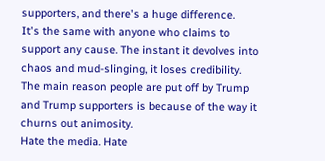supporters, and there's a huge difference.
It's the same with anyone who claims to support any cause. The instant it devolves into chaos and mud-slinging, it loses credibility.
The main reason people are put off by Trump and Trump supporters is because of the way it churns out animosity.
Hate the media. Hate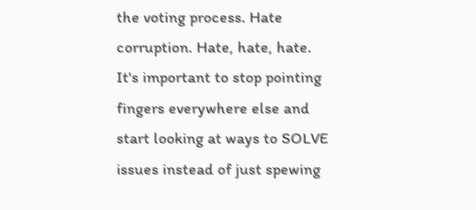the voting process. Hate corruption. Hate, hate, hate.
It's important to stop pointing fingers everywhere else and start looking at ways to SOLVE issues instead of just spewing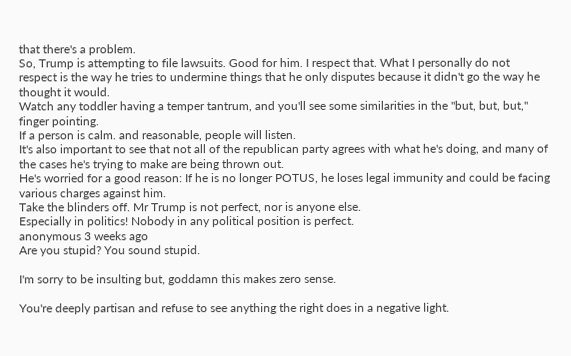that there's a problem.
So, Trump is attempting to file lawsuits. Good for him. I respect that. What I personally do not respect is the way he tries to undermine things that he only disputes because it didn't go the way he thought it would.
Watch any toddler having a temper tantrum, and you'll see some similarities in the "but, but, but," finger pointing.
If a person is calm. and reasonable, people will listen.
It's also important to see that not all of the republican party agrees with what he's doing, and many of the cases he's trying to make are being thrown out.
He's worried for a good reason: If he is no longer POTUS, he loses legal immunity and could be facing various charges against him.
Take the blinders off. Mr Trump is not perfect, nor is anyone else.
Especially in politics! Nobody in any political position is perfect.
anonymous 3 weeks ago
Are you stupid? You sound stupid.

I'm sorry to be insulting but, goddamn this makes zero sense.

You're deeply partisan and refuse to see anything the right does in a negative light.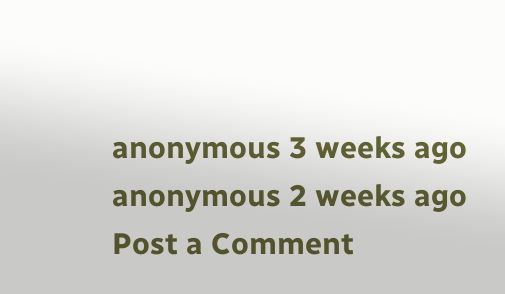anonymous 3 weeks ago
anonymous 2 weeks ago
Post a Comment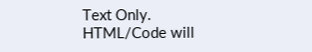Text Only. HTML/Code will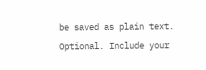be saved as plain text.
Optional. Include your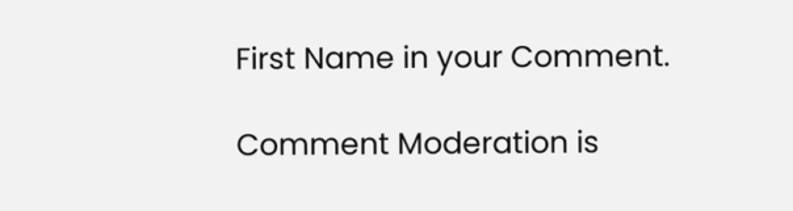First Name in your Comment.

Comment Moderation is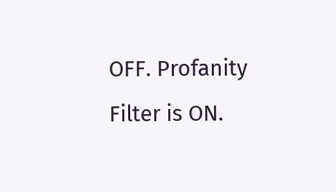OFF. Profanity Filter is ON.